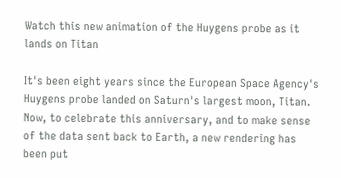Watch this new animation of the Huygens probe as it lands on Titan

It's been eight years since the European Space Agency's Huygens probe landed on Saturn's largest moon, Titan. Now, to celebrate this anniversary, and to make sense of the data sent back to Earth, a new rendering has been put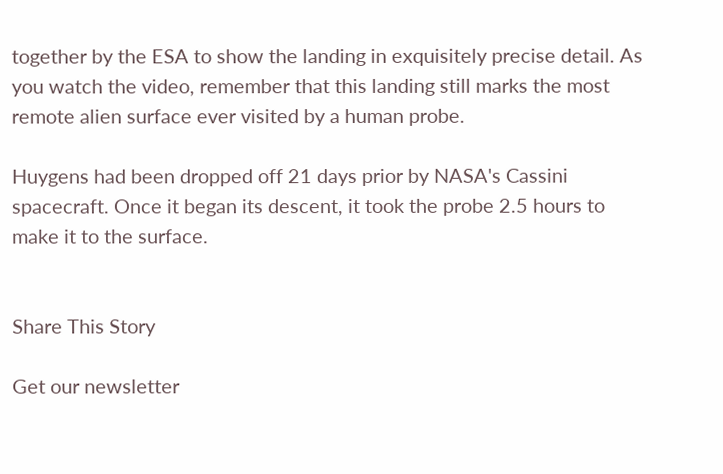together by the ESA to show the landing in exquisitely precise detail. As you watch the video, remember that this landing still marks the most remote alien surface ever visited by a human probe.

Huygens had been dropped off 21 days prior by NASA's Cassini spacecraft. Once it began its descent, it took the probe 2.5 hours to make it to the surface.


Share This Story

Get our newsletter